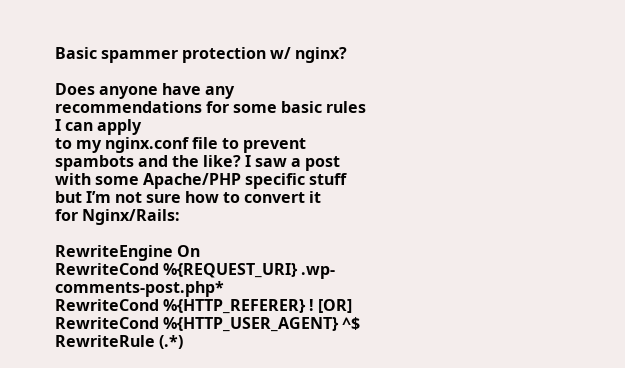Basic spammer protection w/ nginx?

Does anyone have any recommendations for some basic rules I can apply
to my nginx.conf file to prevent spambots and the like? I saw a post
with some Apache/PHP specific stuff but I’m not sure how to convert it
for Nginx/Rails:

RewriteEngine On
RewriteCond %{REQUEST_URI} .wp-comments-post.php*
RewriteCond %{HTTP_REFERER} ! [OR]
RewriteCond %{HTTP_USER_AGENT} ^$
RewriteRule (.*)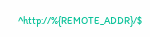^http://%{REMOTE_ADDR}/$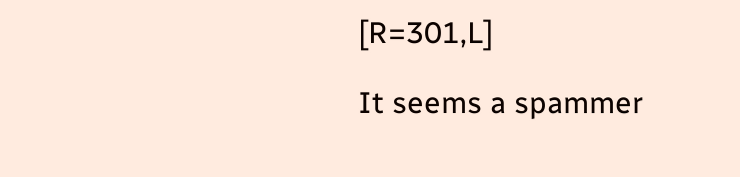[R=301,L]

It seems a spammer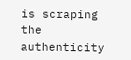is scraping the authenticity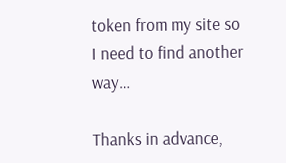token from my site so
I need to find another way…

Thanks in advance,